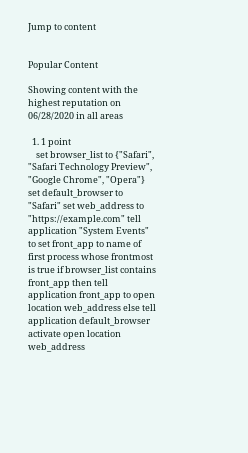Jump to content


Popular Content

Showing content with the highest reputation on 06/28/2020 in all areas

  1. 1 point
    set browser_list to {"Safari", "Safari Technology Preview", "Google Chrome", "Opera"} set default_browser to "Safari" set web_address to "https://example.com" tell application "System Events" to set front_app to name of first process whose frontmost is true if browser_list contains front_app then tell application front_app to open location web_address else tell application default_browser activate open location web_address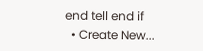end tell end if
  • Create New...